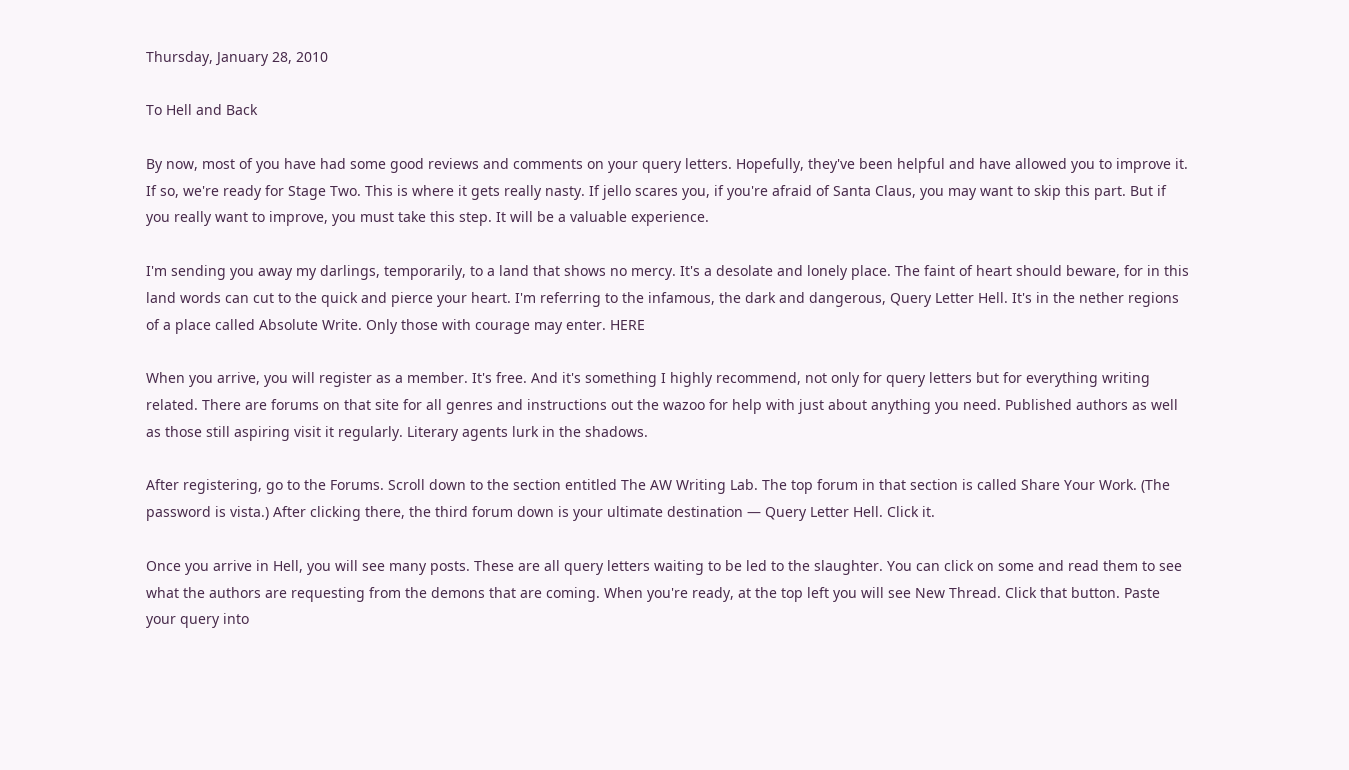Thursday, January 28, 2010

To Hell and Back

By now, most of you have had some good reviews and comments on your query letters. Hopefully, they've been helpful and have allowed you to improve it. If so, we're ready for Stage Two. This is where it gets really nasty. If jello scares you, if you're afraid of Santa Claus, you may want to skip this part. But if you really want to improve, you must take this step. It will be a valuable experience.

I'm sending you away my darlings, temporarily, to a land that shows no mercy. It's a desolate and lonely place. The faint of heart should beware, for in this land words can cut to the quick and pierce your heart. I'm referring to the infamous, the dark and dangerous, Query Letter Hell. It's in the nether regions of a place called Absolute Write. Only those with courage may enter. HERE

When you arrive, you will register as a member. It's free. And it's something I highly recommend, not only for query letters but for everything writing related. There are forums on that site for all genres and instructions out the wazoo for help with just about anything you need. Published authors as well as those still aspiring visit it regularly. Literary agents lurk in the shadows.

After registering, go to the Forums. Scroll down to the section entitled The AW Writing Lab. The top forum in that section is called Share Your Work. (The password is vista.) After clicking there, the third forum down is your ultimate destination — Query Letter Hell. Click it.

Once you arrive in Hell, you will see many posts. These are all query letters waiting to be led to the slaughter. You can click on some and read them to see what the authors are requesting from the demons that are coming. When you're ready, at the top left you will see New Thread. Click that button. Paste your query into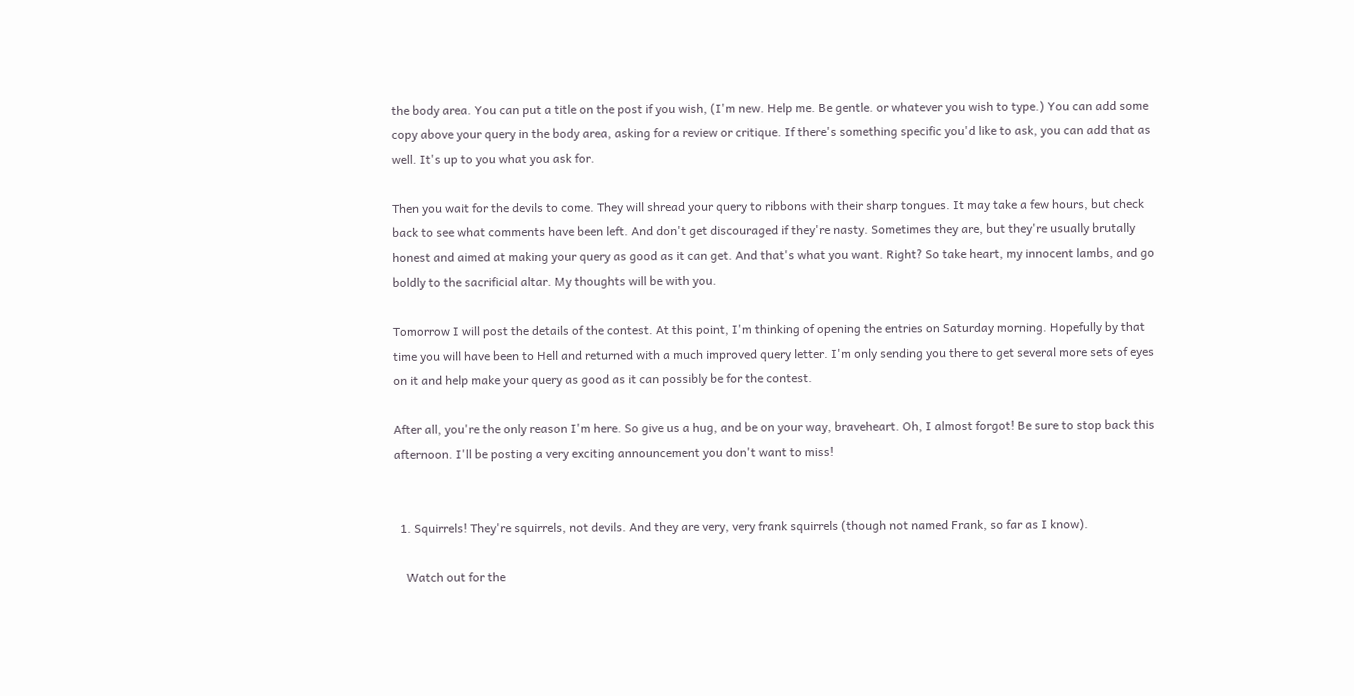the body area. You can put a title on the post if you wish, (I'm new. Help me. Be gentle. or whatever you wish to type.) You can add some copy above your query in the body area, asking for a review or critique. If there's something specific you'd like to ask, you can add that as well. It's up to you what you ask for.

Then you wait for the devils to come. They will shread your query to ribbons with their sharp tongues. It may take a few hours, but check back to see what comments have been left. And don't get discouraged if they're nasty. Sometimes they are, but they're usually brutally honest and aimed at making your query as good as it can get. And that's what you want. Right? So take heart, my innocent lambs, and go boldly to the sacrificial altar. My thoughts will be with you.

Tomorrow I will post the details of the contest. At this point, I'm thinking of opening the entries on Saturday morning. Hopefully by that time you will have been to Hell and returned with a much improved query letter. I'm only sending you there to get several more sets of eyes on it and help make your query as good as it can possibly be for the contest.

After all, you're the only reason I'm here. So give us a hug, and be on your way, braveheart. Oh, I almost forgot! Be sure to stop back this afternoon. I'll be posting a very exciting announcement you don't want to miss!


  1. Squirrels! They're squirrels, not devils. And they are very, very frank squirrels (though not named Frank, so far as I know).

    Watch out for the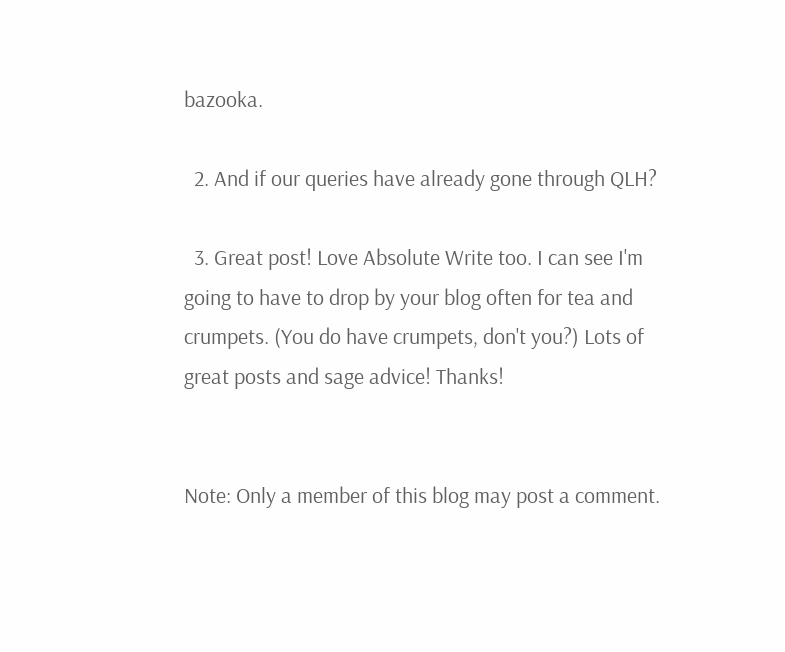bazooka.

  2. And if our queries have already gone through QLH?

  3. Great post! Love Absolute Write too. I can see I'm going to have to drop by your blog often for tea and crumpets. (You do have crumpets, don't you?) Lots of great posts and sage advice! Thanks!


Note: Only a member of this blog may post a comment.